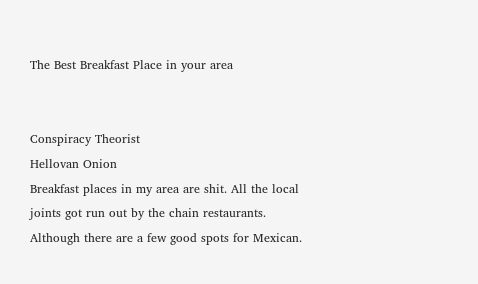The Best Breakfast Place in your area


Conspiracy Theorist
Hellovan Onion
Breakfast places in my area are shit. All the local joints got run out by the chain restaurants. Although there are a few good spots for Mexican.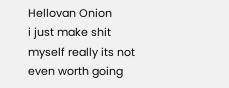Hellovan Onion
i just make shit myself really its not even worth going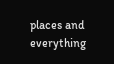places and everything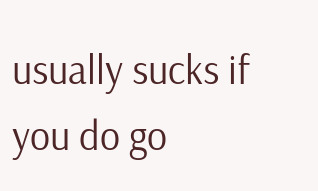usually sucks if you do go